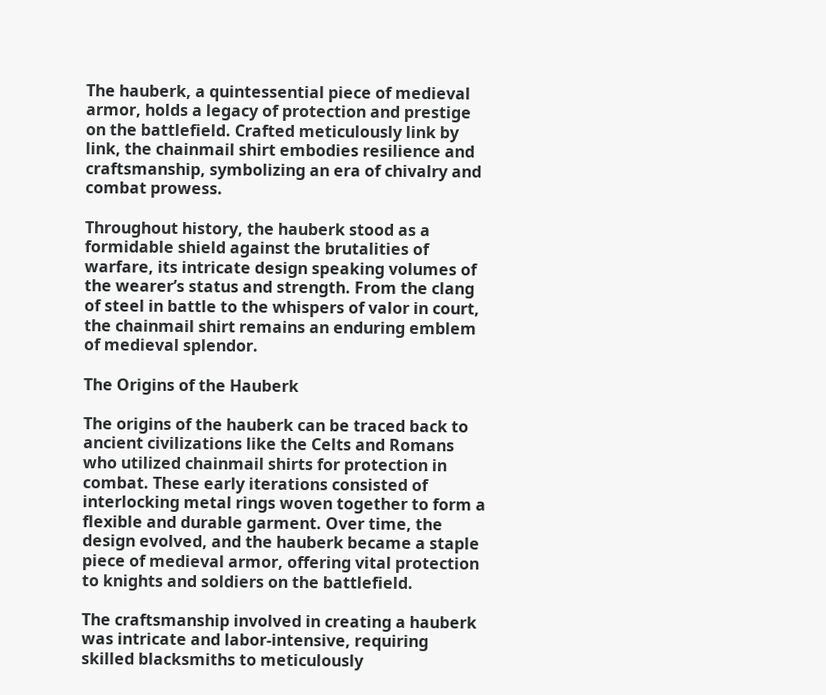The hauberk, a quintessential piece of medieval armor, holds a legacy of protection and prestige on the battlefield. Crafted meticulously link by link, the chainmail shirt embodies resilience and craftsmanship, symbolizing an era of chivalry and combat prowess.

Throughout history, the hauberk stood as a formidable shield against the brutalities of warfare, its intricate design speaking volumes of the wearer’s status and strength. From the clang of steel in battle to the whispers of valor in court, the chainmail shirt remains an enduring emblem of medieval splendor.

The Origins of the Hauberk

The origins of the hauberk can be traced back to ancient civilizations like the Celts and Romans who utilized chainmail shirts for protection in combat. These early iterations consisted of interlocking metal rings woven together to form a flexible and durable garment. Over time, the design evolved, and the hauberk became a staple piece of medieval armor, offering vital protection to knights and soldiers on the battlefield.

The craftsmanship involved in creating a hauberk was intricate and labor-intensive, requiring skilled blacksmiths to meticulously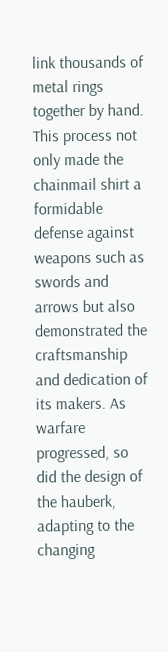link thousands of metal rings together by hand. This process not only made the chainmail shirt a formidable defense against weapons such as swords and arrows but also demonstrated the craftsmanship and dedication of its makers. As warfare progressed, so did the design of the hauberk, adapting to the changing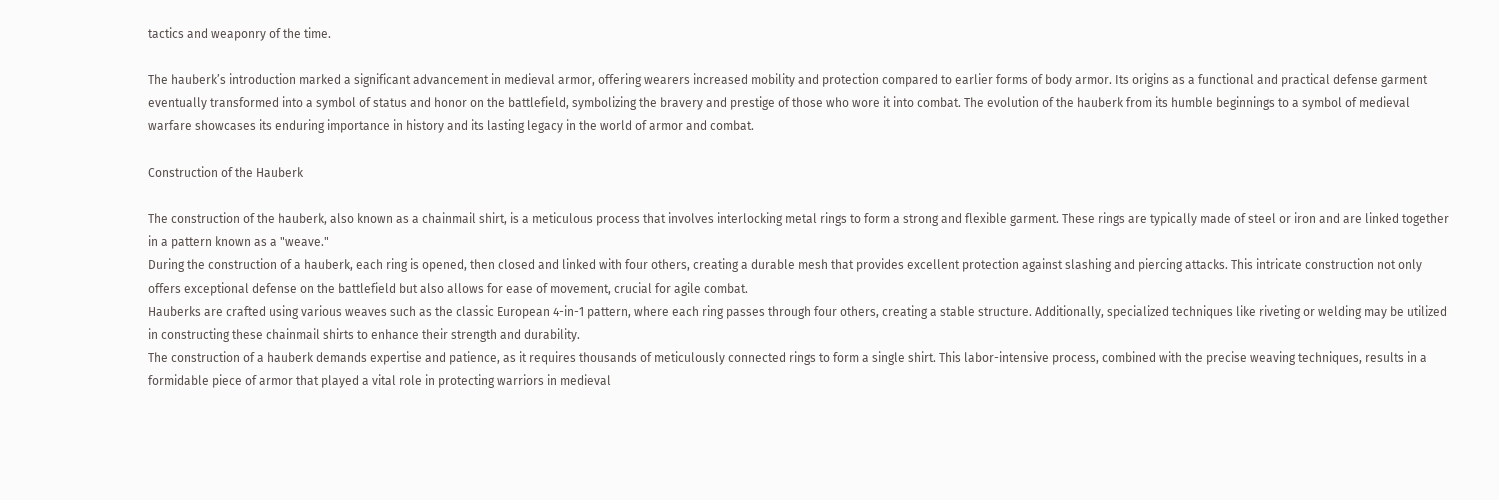tactics and weaponry of the time.

The hauberk’s introduction marked a significant advancement in medieval armor, offering wearers increased mobility and protection compared to earlier forms of body armor. Its origins as a functional and practical defense garment eventually transformed into a symbol of status and honor on the battlefield, symbolizing the bravery and prestige of those who wore it into combat. The evolution of the hauberk from its humble beginnings to a symbol of medieval warfare showcases its enduring importance in history and its lasting legacy in the world of armor and combat.

Construction of the Hauberk

The construction of the hauberk, also known as a chainmail shirt, is a meticulous process that involves interlocking metal rings to form a strong and flexible garment. These rings are typically made of steel or iron and are linked together in a pattern known as a "weave."
During the construction of a hauberk, each ring is opened, then closed and linked with four others, creating a durable mesh that provides excellent protection against slashing and piercing attacks. This intricate construction not only offers exceptional defense on the battlefield but also allows for ease of movement, crucial for agile combat.
Hauberks are crafted using various weaves such as the classic European 4-in-1 pattern, where each ring passes through four others, creating a stable structure. Additionally, specialized techniques like riveting or welding may be utilized in constructing these chainmail shirts to enhance their strength and durability.
The construction of a hauberk demands expertise and patience, as it requires thousands of meticulously connected rings to form a single shirt. This labor-intensive process, combined with the precise weaving techniques, results in a formidable piece of armor that played a vital role in protecting warriors in medieval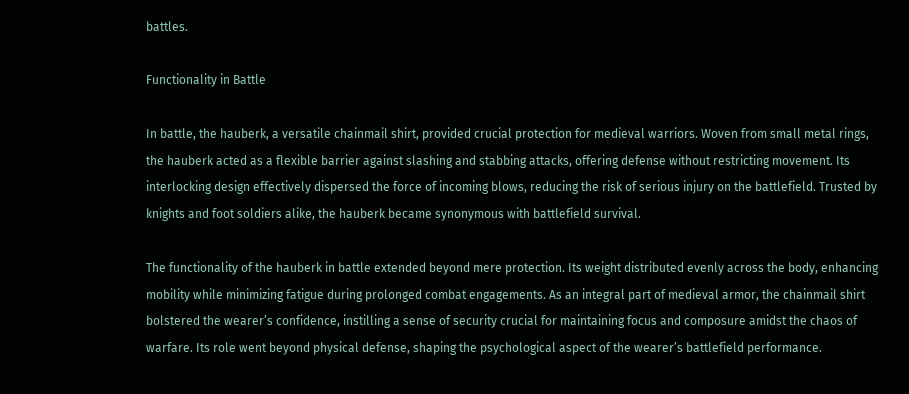battles.

Functionality in Battle

In battle, the hauberk, a versatile chainmail shirt, provided crucial protection for medieval warriors. Woven from small metal rings, the hauberk acted as a flexible barrier against slashing and stabbing attacks, offering defense without restricting movement. Its interlocking design effectively dispersed the force of incoming blows, reducing the risk of serious injury on the battlefield. Trusted by knights and foot soldiers alike, the hauberk became synonymous with battlefield survival.

The functionality of the hauberk in battle extended beyond mere protection. Its weight distributed evenly across the body, enhancing mobility while minimizing fatigue during prolonged combat engagements. As an integral part of medieval armor, the chainmail shirt bolstered the wearer’s confidence, instilling a sense of security crucial for maintaining focus and composure amidst the chaos of warfare. Its role went beyond physical defense, shaping the psychological aspect of the wearer’s battlefield performance.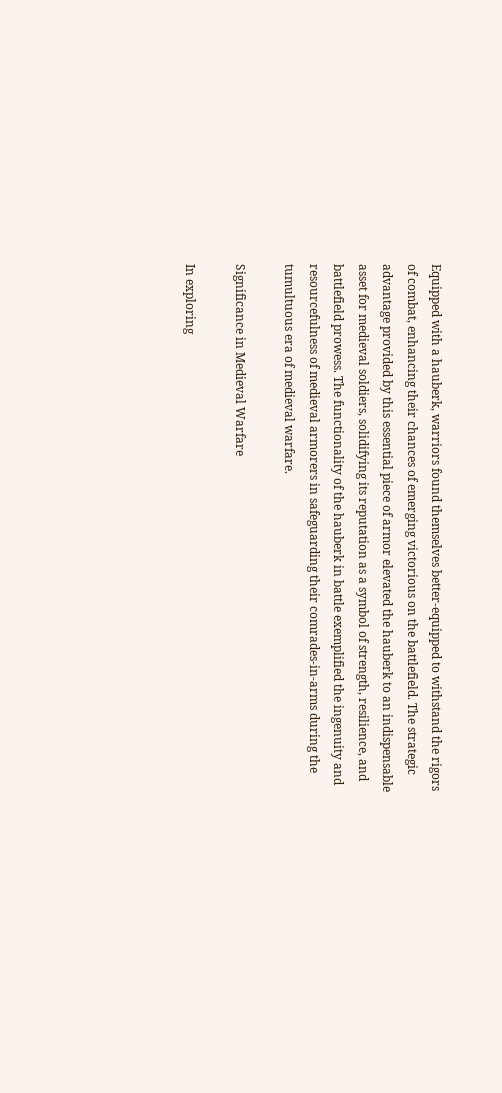Equipped with a hauberk, warriors found themselves better-equipped to withstand the rigors of combat, enhancing their chances of emerging victorious on the battlefield. The strategic advantage provided by this essential piece of armor elevated the hauberk to an indispensable asset for medieval soldiers, solidifying its reputation as a symbol of strength, resilience, and battlefield prowess. The functionality of the hauberk in battle exemplified the ingenuity and resourcefulness of medieval armorers in safeguarding their comrades-in-arms during the tumultuous era of medieval warfare.

Significance in Medieval Warfare

In exploring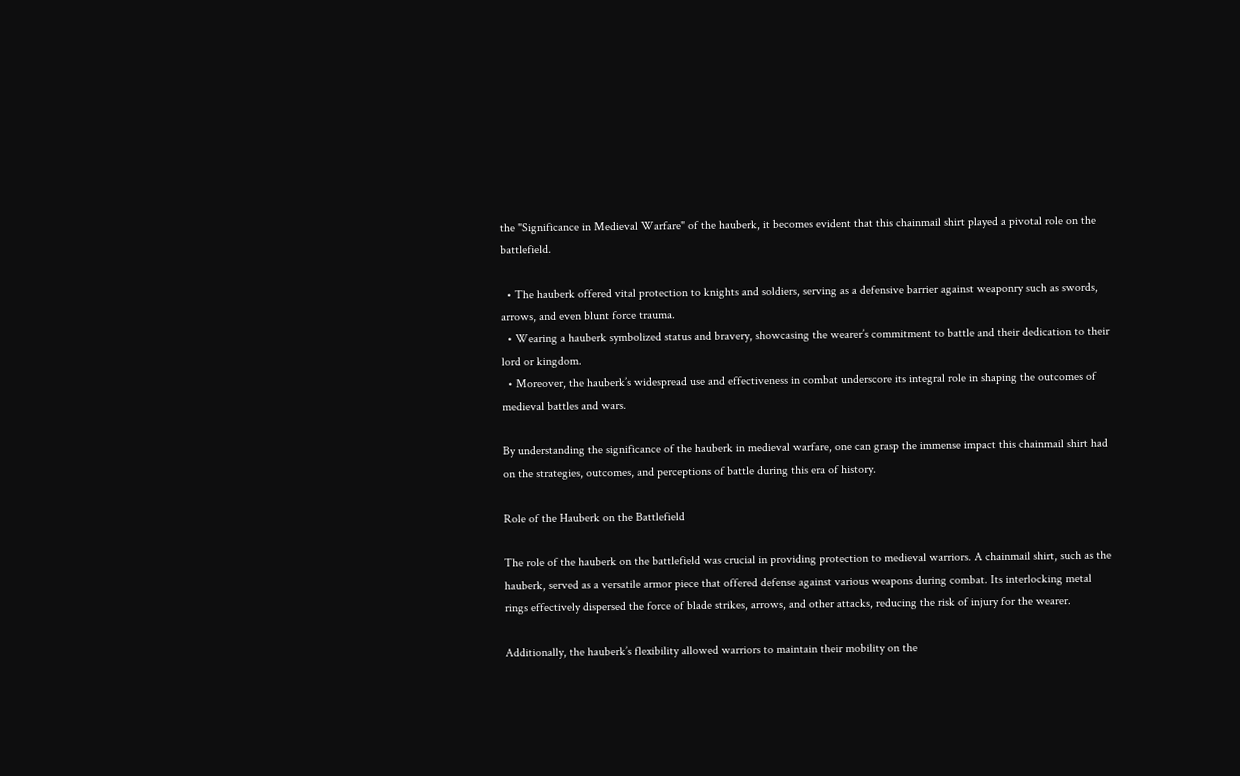the "Significance in Medieval Warfare" of the hauberk, it becomes evident that this chainmail shirt played a pivotal role on the battlefield.

  • The hauberk offered vital protection to knights and soldiers, serving as a defensive barrier against weaponry such as swords, arrows, and even blunt force trauma.
  • Wearing a hauberk symbolized status and bravery, showcasing the wearer’s commitment to battle and their dedication to their lord or kingdom.
  • Moreover, the hauberk’s widespread use and effectiveness in combat underscore its integral role in shaping the outcomes of medieval battles and wars.

By understanding the significance of the hauberk in medieval warfare, one can grasp the immense impact this chainmail shirt had on the strategies, outcomes, and perceptions of battle during this era of history.

Role of the Hauberk on the Battlefield

The role of the hauberk on the battlefield was crucial in providing protection to medieval warriors. A chainmail shirt, such as the hauberk, served as a versatile armor piece that offered defense against various weapons during combat. Its interlocking metal rings effectively dispersed the force of blade strikes, arrows, and other attacks, reducing the risk of injury for the wearer.

Additionally, the hauberk’s flexibility allowed warriors to maintain their mobility on the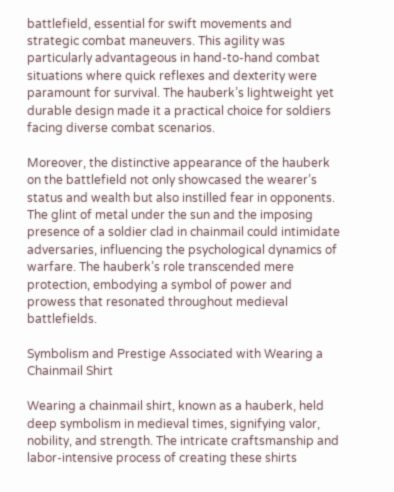battlefield, essential for swift movements and strategic combat maneuvers. This agility was particularly advantageous in hand-to-hand combat situations where quick reflexes and dexterity were paramount for survival. The hauberk’s lightweight yet durable design made it a practical choice for soldiers facing diverse combat scenarios.

Moreover, the distinctive appearance of the hauberk on the battlefield not only showcased the wearer’s status and wealth but also instilled fear in opponents. The glint of metal under the sun and the imposing presence of a soldier clad in chainmail could intimidate adversaries, influencing the psychological dynamics of warfare. The hauberk’s role transcended mere protection, embodying a symbol of power and prowess that resonated throughout medieval battlefields.

Symbolism and Prestige Associated with Wearing a Chainmail Shirt

Wearing a chainmail shirt, known as a hauberk, held deep symbolism in medieval times, signifying valor, nobility, and strength. The intricate craftsmanship and labor-intensive process of creating these shirts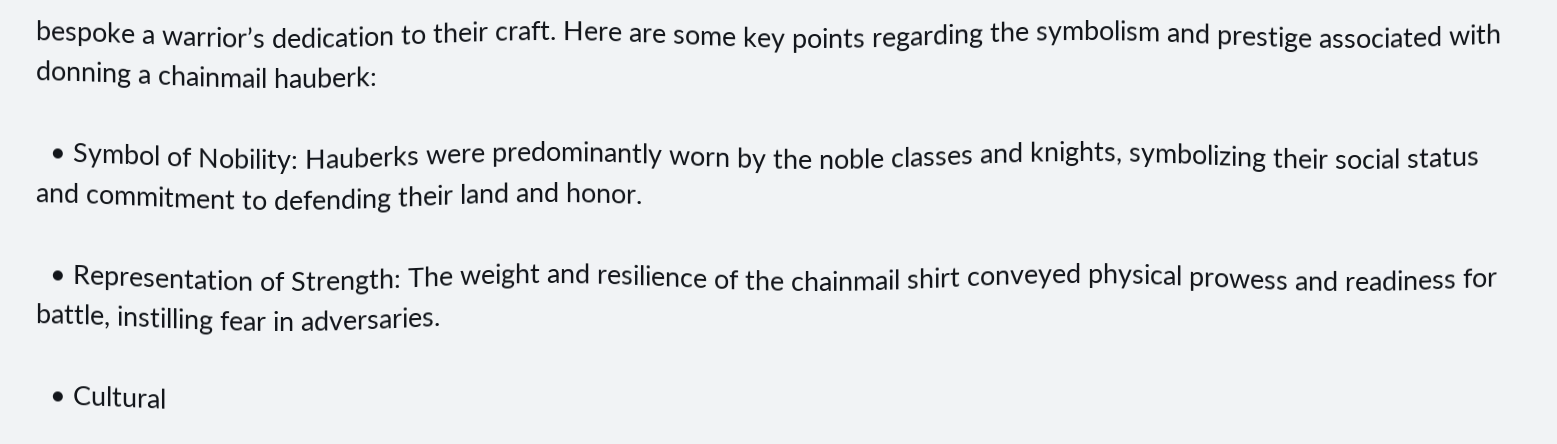bespoke a warrior’s dedication to their craft. Here are some key points regarding the symbolism and prestige associated with donning a chainmail hauberk:

  • Symbol of Nobility: Hauberks were predominantly worn by the noble classes and knights, symbolizing their social status and commitment to defending their land and honor.

  • Representation of Strength: The weight and resilience of the chainmail shirt conveyed physical prowess and readiness for battle, instilling fear in adversaries.

  • Cultural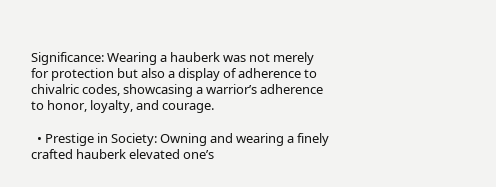Significance: Wearing a hauberk was not merely for protection but also a display of adherence to chivalric codes, showcasing a warrior’s adherence to honor, loyalty, and courage.

  • Prestige in Society: Owning and wearing a finely crafted hauberk elevated one’s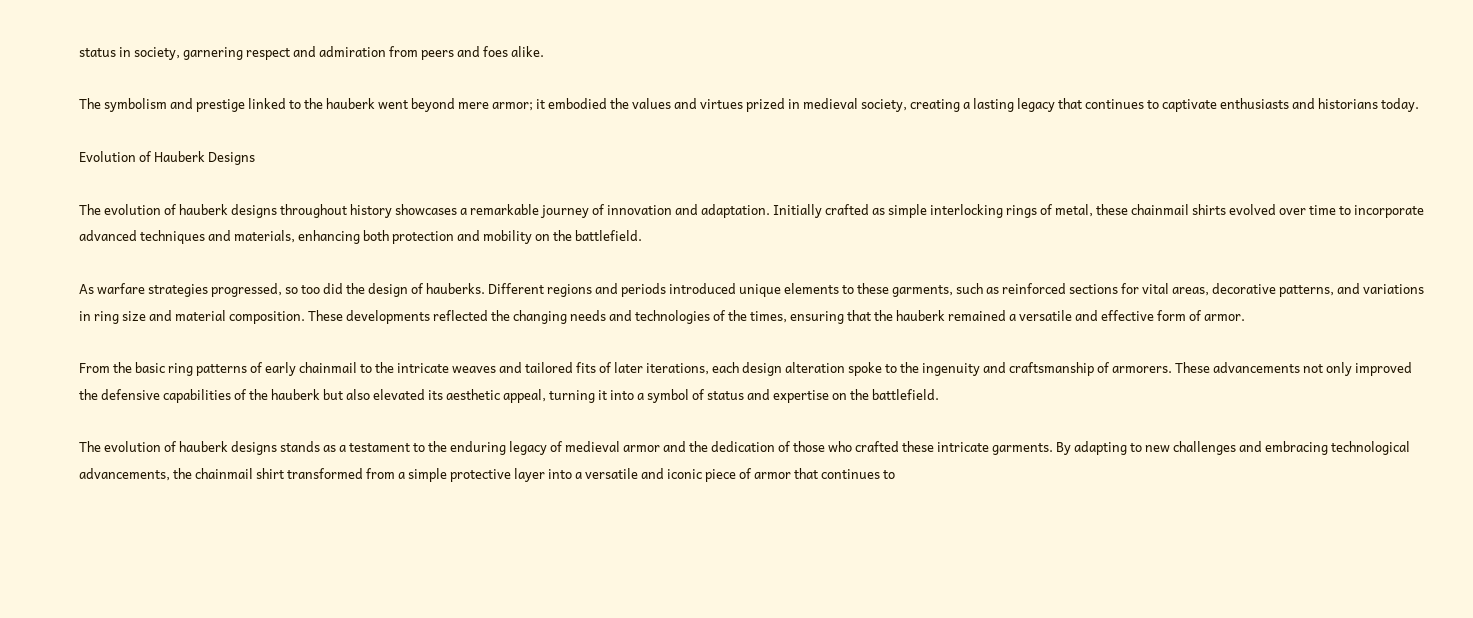status in society, garnering respect and admiration from peers and foes alike.

The symbolism and prestige linked to the hauberk went beyond mere armor; it embodied the values and virtues prized in medieval society, creating a lasting legacy that continues to captivate enthusiasts and historians today.

Evolution of Hauberk Designs

The evolution of hauberk designs throughout history showcases a remarkable journey of innovation and adaptation. Initially crafted as simple interlocking rings of metal, these chainmail shirts evolved over time to incorporate advanced techniques and materials, enhancing both protection and mobility on the battlefield.

As warfare strategies progressed, so too did the design of hauberks. Different regions and periods introduced unique elements to these garments, such as reinforced sections for vital areas, decorative patterns, and variations in ring size and material composition. These developments reflected the changing needs and technologies of the times, ensuring that the hauberk remained a versatile and effective form of armor.

From the basic ring patterns of early chainmail to the intricate weaves and tailored fits of later iterations, each design alteration spoke to the ingenuity and craftsmanship of armorers. These advancements not only improved the defensive capabilities of the hauberk but also elevated its aesthetic appeal, turning it into a symbol of status and expertise on the battlefield.

The evolution of hauberk designs stands as a testament to the enduring legacy of medieval armor and the dedication of those who crafted these intricate garments. By adapting to new challenges and embracing technological advancements, the chainmail shirt transformed from a simple protective layer into a versatile and iconic piece of armor that continues to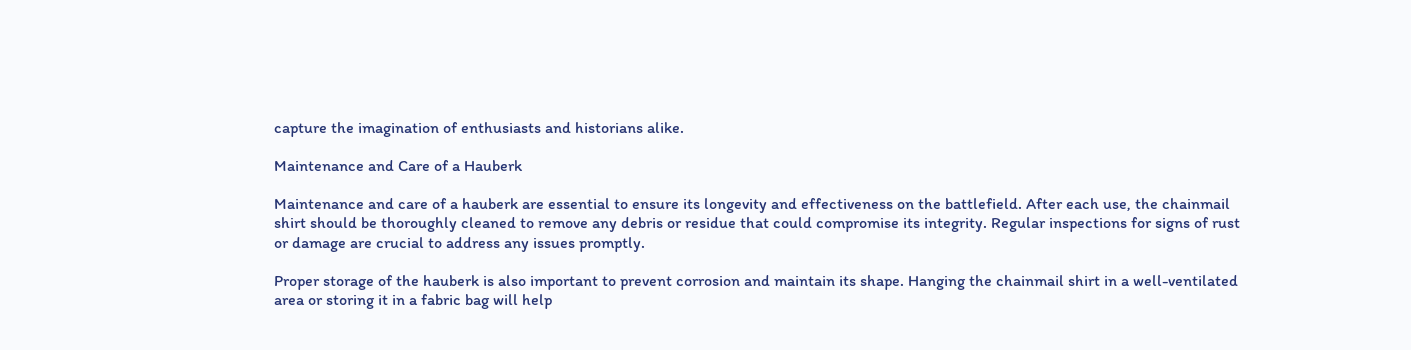capture the imagination of enthusiasts and historians alike.

Maintenance and Care of a Hauberk

Maintenance and care of a hauberk are essential to ensure its longevity and effectiveness on the battlefield. After each use, the chainmail shirt should be thoroughly cleaned to remove any debris or residue that could compromise its integrity. Regular inspections for signs of rust or damage are crucial to address any issues promptly.

Proper storage of the hauberk is also important to prevent corrosion and maintain its shape. Hanging the chainmail shirt in a well-ventilated area or storing it in a fabric bag will help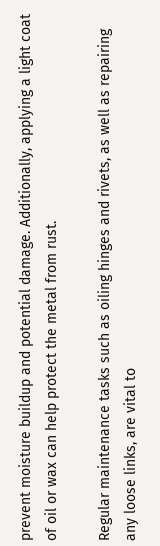prevent moisture buildup and potential damage. Additionally, applying a light coat of oil or wax can help protect the metal from rust.

Regular maintenance tasks such as oiling hinges and rivets, as well as repairing any loose links, are vital to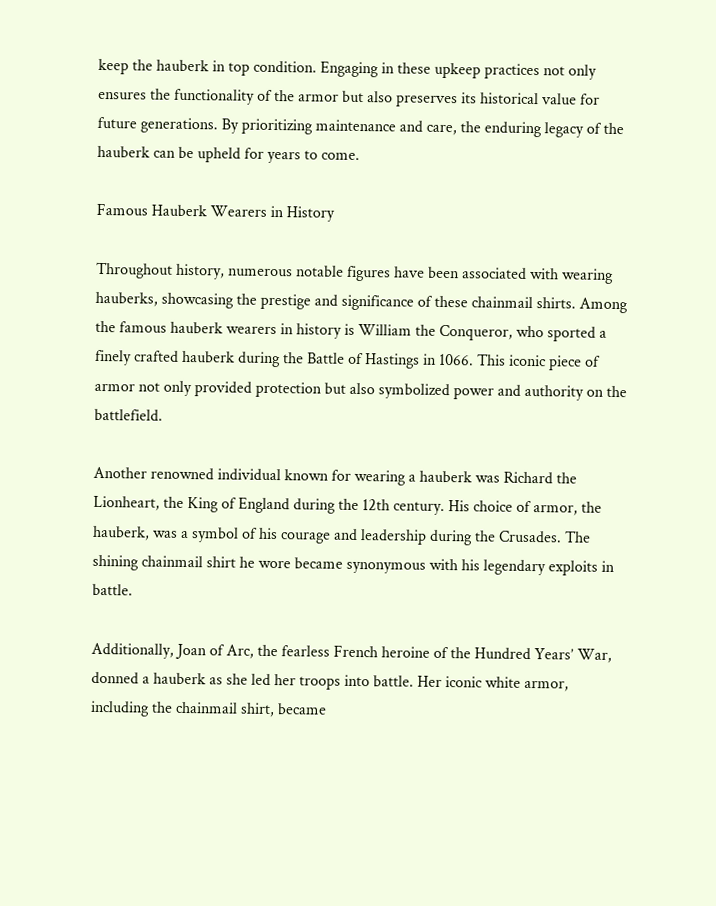keep the hauberk in top condition. Engaging in these upkeep practices not only ensures the functionality of the armor but also preserves its historical value for future generations. By prioritizing maintenance and care, the enduring legacy of the hauberk can be upheld for years to come.

Famous Hauberk Wearers in History

Throughout history, numerous notable figures have been associated with wearing hauberks, showcasing the prestige and significance of these chainmail shirts. Among the famous hauberk wearers in history is William the Conqueror, who sported a finely crafted hauberk during the Battle of Hastings in 1066. This iconic piece of armor not only provided protection but also symbolized power and authority on the battlefield.

Another renowned individual known for wearing a hauberk was Richard the Lionheart, the King of England during the 12th century. His choice of armor, the hauberk, was a symbol of his courage and leadership during the Crusades. The shining chainmail shirt he wore became synonymous with his legendary exploits in battle.

Additionally, Joan of Arc, the fearless French heroine of the Hundred Years’ War, donned a hauberk as she led her troops into battle. Her iconic white armor, including the chainmail shirt, became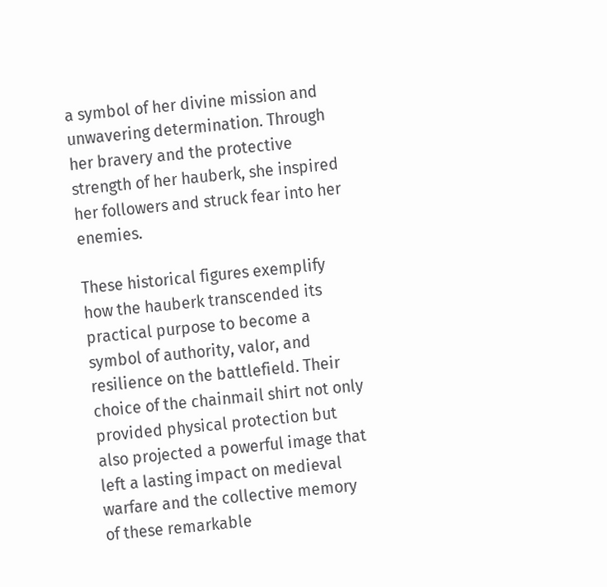a symbol of her divine mission and unwavering determination. Through her bravery and the protective strength of her hauberk, she inspired her followers and struck fear into her enemies.

These historical figures exemplify how the hauberk transcended its practical purpose to become a symbol of authority, valor, and resilience on the battlefield. Their choice of the chainmail shirt not only provided physical protection but also projected a powerful image that left a lasting impact on medieval warfare and the collective memory of these remarkable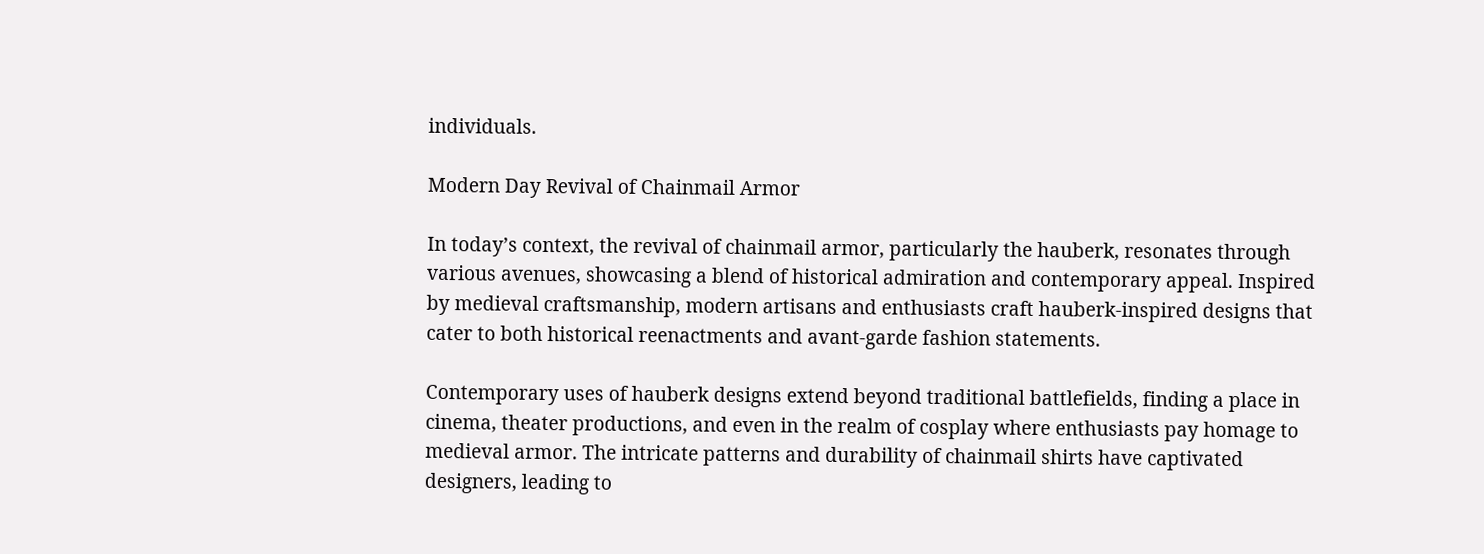individuals.

Modern Day Revival of Chainmail Armor

In today’s context, the revival of chainmail armor, particularly the hauberk, resonates through various avenues, showcasing a blend of historical admiration and contemporary appeal. Inspired by medieval craftsmanship, modern artisans and enthusiasts craft hauberk-inspired designs that cater to both historical reenactments and avant-garde fashion statements.

Contemporary uses of hauberk designs extend beyond traditional battlefields, finding a place in cinema, theater productions, and even in the realm of cosplay where enthusiasts pay homage to medieval armor. The intricate patterns and durability of chainmail shirts have captivated designers, leading to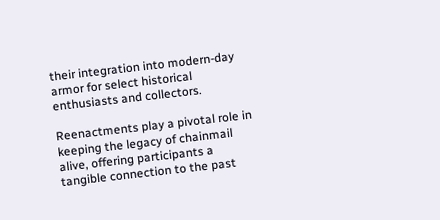their integration into modern-day armor for select historical enthusiasts and collectors.

Reenactments play a pivotal role in keeping the legacy of chainmail alive, offering participants a tangible connection to the past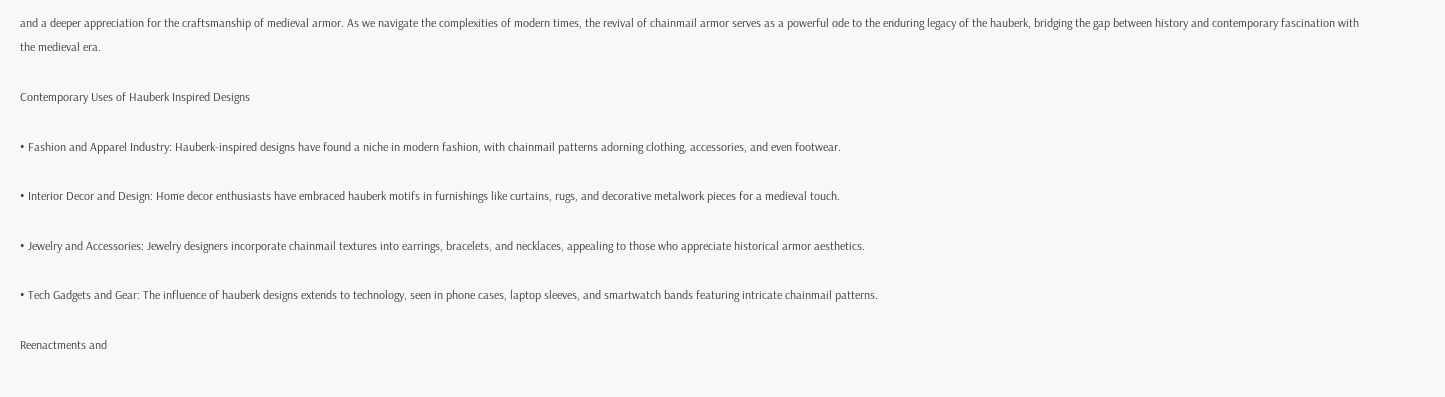and a deeper appreciation for the craftsmanship of medieval armor. As we navigate the complexities of modern times, the revival of chainmail armor serves as a powerful ode to the enduring legacy of the hauberk, bridging the gap between history and contemporary fascination with the medieval era.

Contemporary Uses of Hauberk Inspired Designs

• Fashion and Apparel Industry: Hauberk-inspired designs have found a niche in modern fashion, with chainmail patterns adorning clothing, accessories, and even footwear.

• Interior Decor and Design: Home decor enthusiasts have embraced hauberk motifs in furnishings like curtains, rugs, and decorative metalwork pieces for a medieval touch.

• Jewelry and Accessories: Jewelry designers incorporate chainmail textures into earrings, bracelets, and necklaces, appealing to those who appreciate historical armor aesthetics.

• Tech Gadgets and Gear: The influence of hauberk designs extends to technology, seen in phone cases, laptop sleeves, and smartwatch bands featuring intricate chainmail patterns.

Reenactments and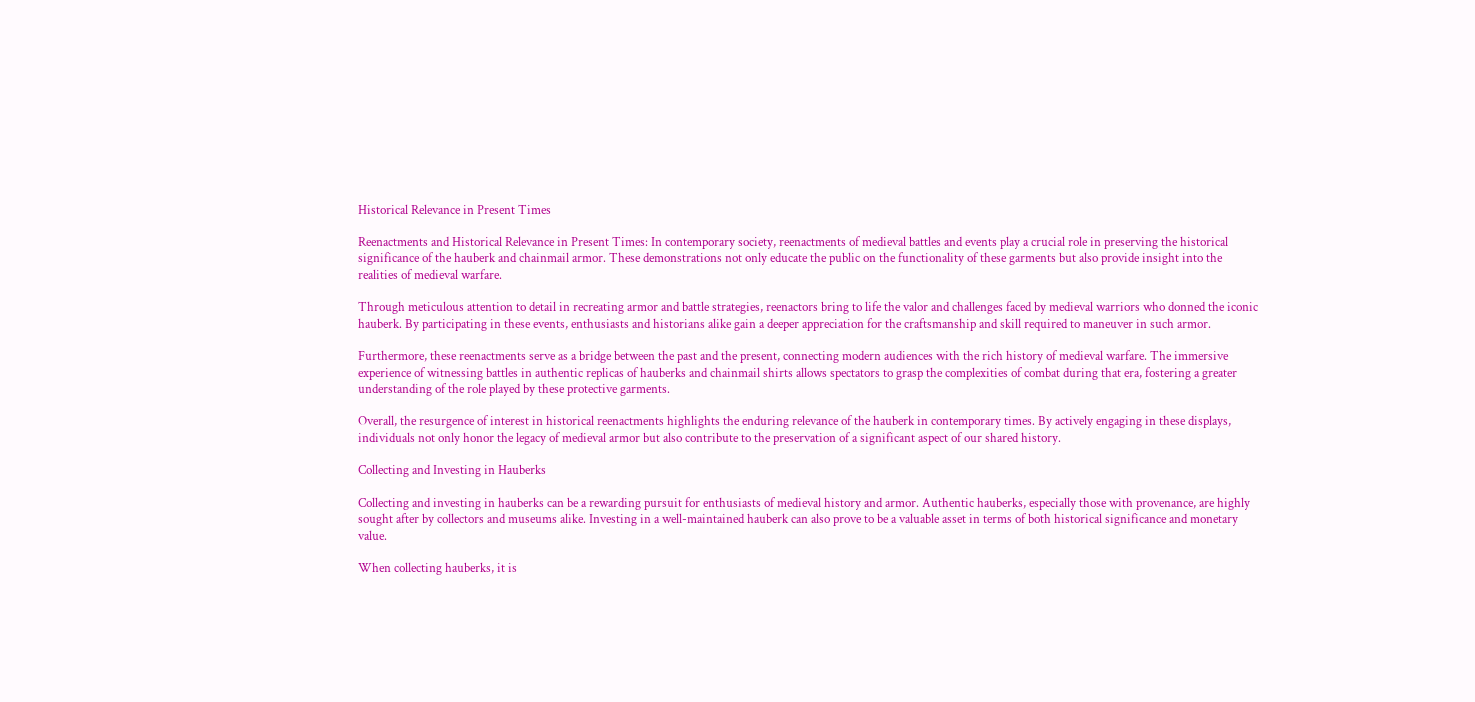Historical Relevance in Present Times

Reenactments and Historical Relevance in Present Times: In contemporary society, reenactments of medieval battles and events play a crucial role in preserving the historical significance of the hauberk and chainmail armor. These demonstrations not only educate the public on the functionality of these garments but also provide insight into the realities of medieval warfare.

Through meticulous attention to detail in recreating armor and battle strategies, reenactors bring to life the valor and challenges faced by medieval warriors who donned the iconic hauberk. By participating in these events, enthusiasts and historians alike gain a deeper appreciation for the craftsmanship and skill required to maneuver in such armor.

Furthermore, these reenactments serve as a bridge between the past and the present, connecting modern audiences with the rich history of medieval warfare. The immersive experience of witnessing battles in authentic replicas of hauberks and chainmail shirts allows spectators to grasp the complexities of combat during that era, fostering a greater understanding of the role played by these protective garments.

Overall, the resurgence of interest in historical reenactments highlights the enduring relevance of the hauberk in contemporary times. By actively engaging in these displays, individuals not only honor the legacy of medieval armor but also contribute to the preservation of a significant aspect of our shared history.

Collecting and Investing in Hauberks

Collecting and investing in hauberks can be a rewarding pursuit for enthusiasts of medieval history and armor. Authentic hauberks, especially those with provenance, are highly sought after by collectors and museums alike. Investing in a well-maintained hauberk can also prove to be a valuable asset in terms of both historical significance and monetary value.

When collecting hauberks, it is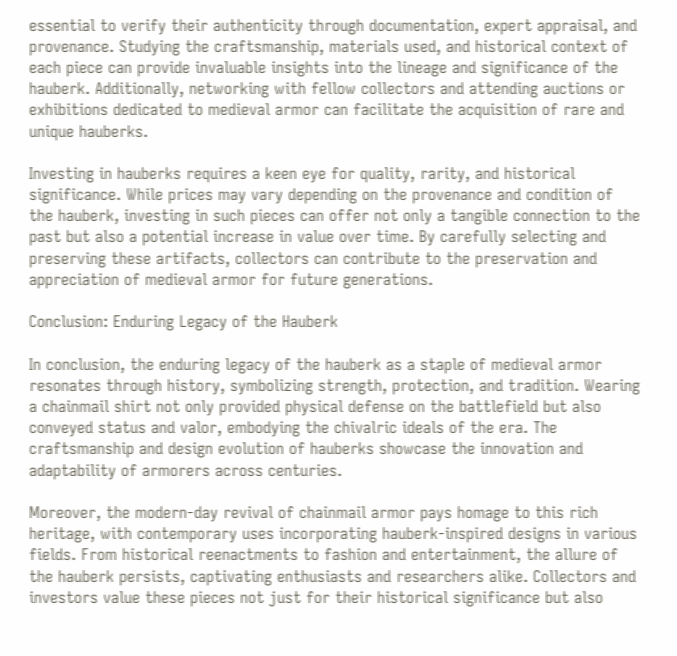essential to verify their authenticity through documentation, expert appraisal, and provenance. Studying the craftsmanship, materials used, and historical context of each piece can provide invaluable insights into the lineage and significance of the hauberk. Additionally, networking with fellow collectors and attending auctions or exhibitions dedicated to medieval armor can facilitate the acquisition of rare and unique hauberks.

Investing in hauberks requires a keen eye for quality, rarity, and historical significance. While prices may vary depending on the provenance and condition of the hauberk, investing in such pieces can offer not only a tangible connection to the past but also a potential increase in value over time. By carefully selecting and preserving these artifacts, collectors can contribute to the preservation and appreciation of medieval armor for future generations.

Conclusion: Enduring Legacy of the Hauberk

In conclusion, the enduring legacy of the hauberk as a staple of medieval armor resonates through history, symbolizing strength, protection, and tradition. Wearing a chainmail shirt not only provided physical defense on the battlefield but also conveyed status and valor, embodying the chivalric ideals of the era. The craftsmanship and design evolution of hauberks showcase the innovation and adaptability of armorers across centuries.

Moreover, the modern-day revival of chainmail armor pays homage to this rich heritage, with contemporary uses incorporating hauberk-inspired designs in various fields. From historical reenactments to fashion and entertainment, the allure of the hauberk persists, captivating enthusiasts and researchers alike. Collectors and investors value these pieces not just for their historical significance but also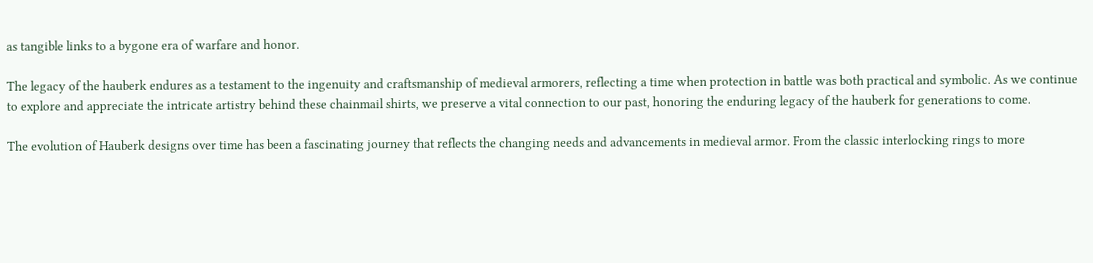as tangible links to a bygone era of warfare and honor.

The legacy of the hauberk endures as a testament to the ingenuity and craftsmanship of medieval armorers, reflecting a time when protection in battle was both practical and symbolic. As we continue to explore and appreciate the intricate artistry behind these chainmail shirts, we preserve a vital connection to our past, honoring the enduring legacy of the hauberk for generations to come.

The evolution of Hauberk designs over time has been a fascinating journey that reflects the changing needs and advancements in medieval armor. From the classic interlocking rings to more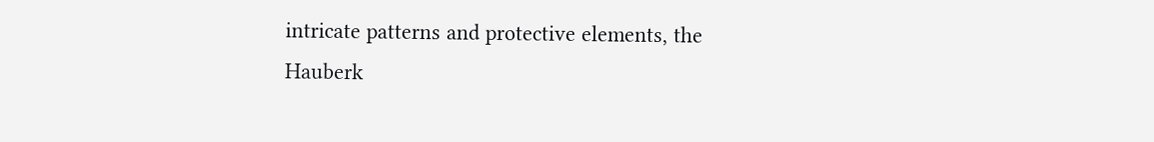intricate patterns and protective elements, the Hauberk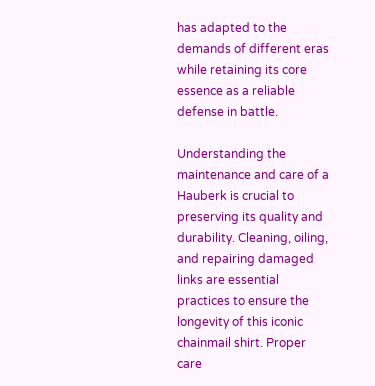has adapted to the demands of different eras while retaining its core essence as a reliable defense in battle.

Understanding the maintenance and care of a Hauberk is crucial to preserving its quality and durability. Cleaning, oiling, and repairing damaged links are essential practices to ensure the longevity of this iconic chainmail shirt. Proper care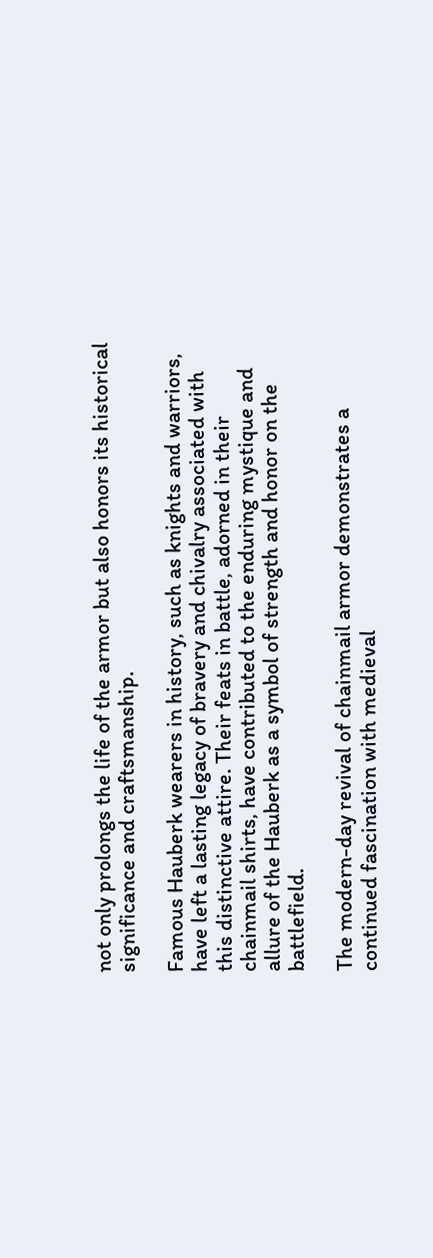not only prolongs the life of the armor but also honors its historical significance and craftsmanship.

Famous Hauberk wearers in history, such as knights and warriors, have left a lasting legacy of bravery and chivalry associated with this distinctive attire. Their feats in battle, adorned in their chainmail shirts, have contributed to the enduring mystique and allure of the Hauberk as a symbol of strength and honor on the battlefield.

The modern-day revival of chainmail armor demonstrates a continued fascination with medieval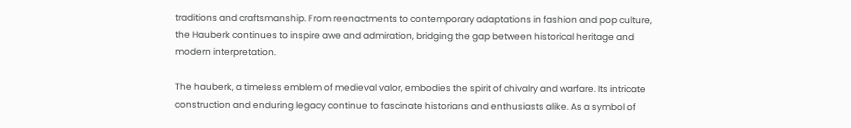traditions and craftsmanship. From reenactments to contemporary adaptations in fashion and pop culture, the Hauberk continues to inspire awe and admiration, bridging the gap between historical heritage and modern interpretation.

The hauberk, a timeless emblem of medieval valor, embodies the spirit of chivalry and warfare. Its intricate construction and enduring legacy continue to fascinate historians and enthusiasts alike. As a symbol of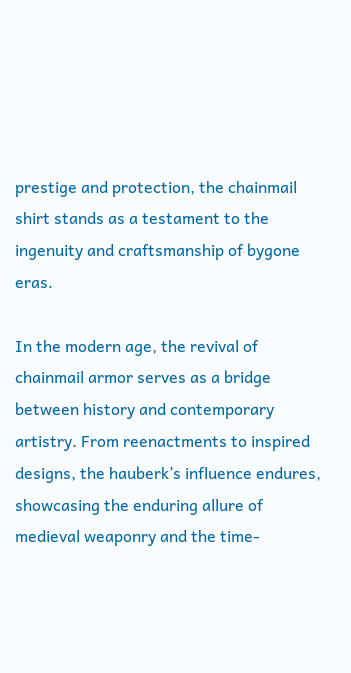prestige and protection, the chainmail shirt stands as a testament to the ingenuity and craftsmanship of bygone eras.

In the modern age, the revival of chainmail armor serves as a bridge between history and contemporary artistry. From reenactments to inspired designs, the hauberk’s influence endures, showcasing the enduring allure of medieval weaponry and the time-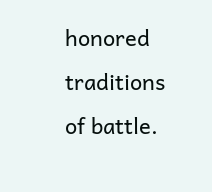honored traditions of battle.